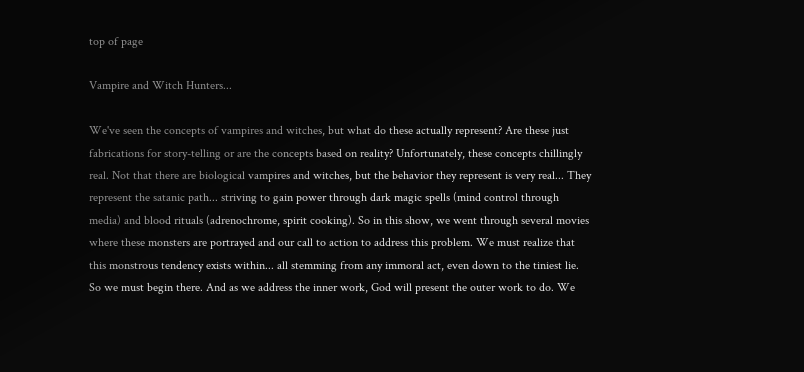top of page

Vampire and Witch Hunters...

We've seen the concepts of vampires and witches, but what do these actually represent? Are these just fabrications for story-telling or are the concepts based on reality? Unfortunately, these concepts chillingly real. Not that there are biological vampires and witches, but the behavior they represent is very real... They represent the satanic path... striving to gain power through dark magic spells (mind control through media) and blood rituals (adrenochrome, spirit cooking). So in this show, we went through several movies where these monsters are portrayed and our call to action to address this problem. We must realize that this monstrous tendency exists within... all stemming from any immoral act, even down to the tiniest lie. So we must begin there. And as we address the inner work, God will present the outer work to do. We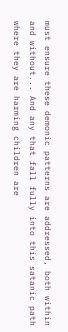must ensure these demonic patterns are addressed, both within and without... And any that fall fully into this satanic path where they are harming children are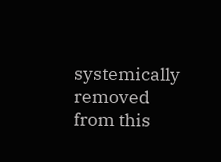systemically removed from this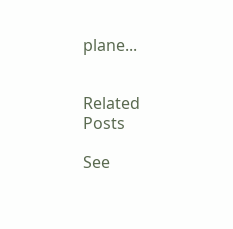plane...


Related Posts

See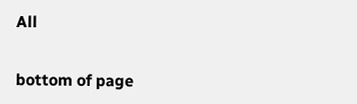All


bottom of page